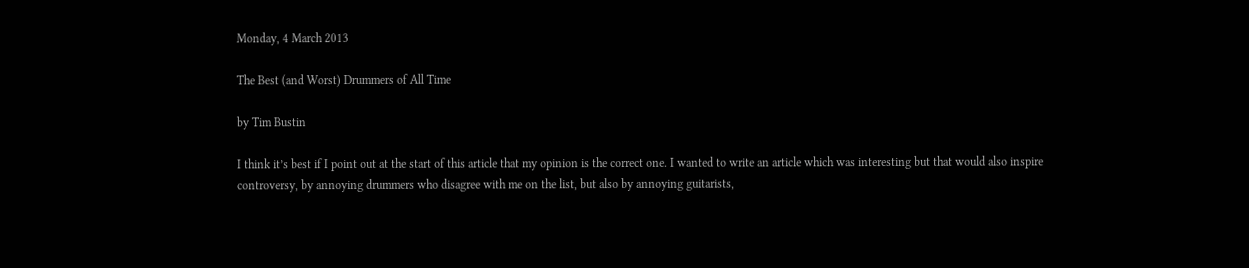Monday, 4 March 2013

The Best (and Worst) Drummers of All Time

by Tim Bustin

I think it’s best if I point out at the start of this article that my opinion is the correct one. I wanted to write an article which was interesting but that would also inspire controversy, by annoying drummers who disagree with me on the list, but also by annoying guitarists,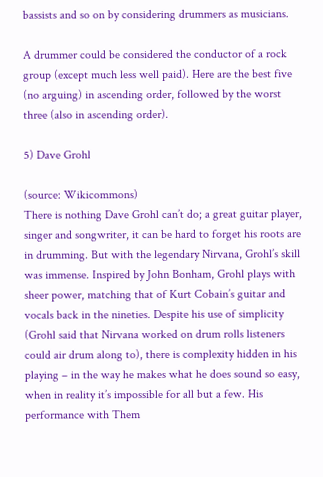bassists and so on by considering drummers as musicians.

A drummer could be considered the conductor of a rock group (except much less well paid). Here are the best five (no arguing) in ascending order, followed by the worst three (also in ascending order).

5) Dave Grohl

(source: Wikicommons)
There is nothing Dave Grohl can’t do; a great guitar player, singer and songwriter, it can be hard to forget his roots are in drumming. But with the legendary Nirvana, Grohl’s skill was immense. Inspired by John Bonham, Grohl plays with sheer power, matching that of Kurt Cobain’s guitar and vocals back in the nineties. Despite his use of simplicity (Grohl said that Nirvana worked on drum rolls listeners could air drum along to), there is complexity hidden in his playing – in the way he makes what he does sound so easy, when in reality it’s impossible for all but a few. His performance with Them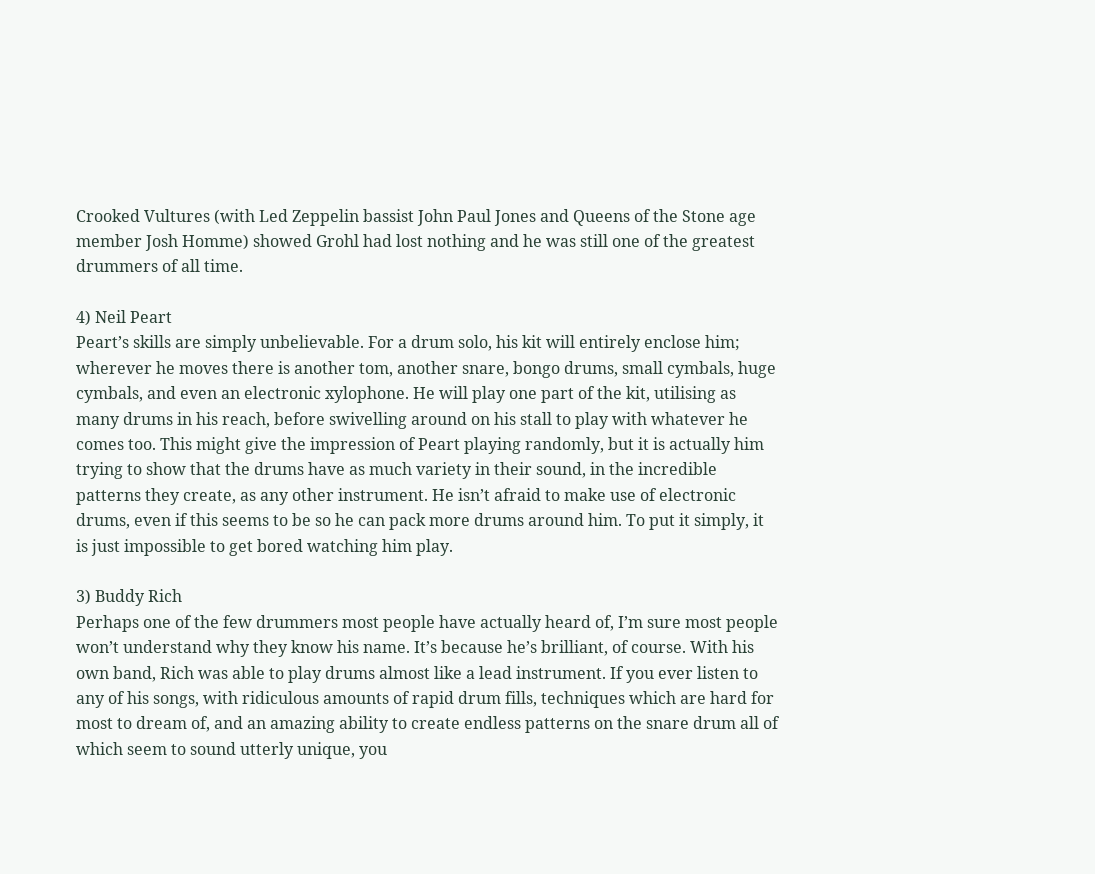Crooked Vultures (with Led Zeppelin bassist John Paul Jones and Queens of the Stone age member Josh Homme) showed Grohl had lost nothing and he was still one of the greatest drummers of all time.

4) Neil Peart
Peart’s skills are simply unbelievable. For a drum solo, his kit will entirely enclose him; wherever he moves there is another tom, another snare, bongo drums, small cymbals, huge cymbals, and even an electronic xylophone. He will play one part of the kit, utilising as many drums in his reach, before swivelling around on his stall to play with whatever he comes too. This might give the impression of Peart playing randomly, but it is actually him trying to show that the drums have as much variety in their sound, in the incredible patterns they create, as any other instrument. He isn’t afraid to make use of electronic drums, even if this seems to be so he can pack more drums around him. To put it simply, it is just impossible to get bored watching him play.

3) Buddy Rich
Perhaps one of the few drummers most people have actually heard of, I’m sure most people won’t understand why they know his name. It’s because he’s brilliant, of course. With his own band, Rich was able to play drums almost like a lead instrument. If you ever listen to any of his songs, with ridiculous amounts of rapid drum fills, techniques which are hard for most to dream of, and an amazing ability to create endless patterns on the snare drum all of which seem to sound utterly unique, you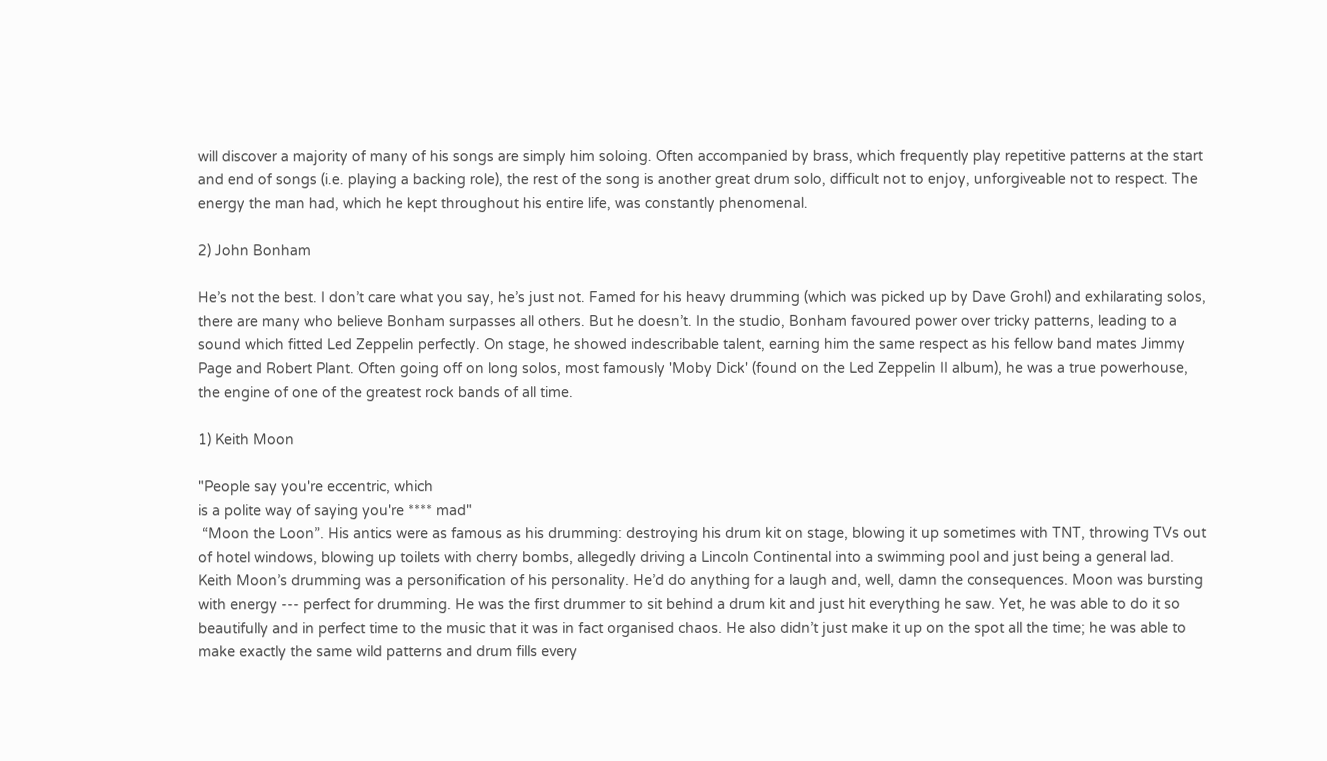will discover a majority of many of his songs are simply him soloing. Often accompanied by brass, which frequently play repetitive patterns at the start and end of songs (i.e. playing a backing role), the rest of the song is another great drum solo, difficult not to enjoy, unforgiveable not to respect. The energy the man had, which he kept throughout his entire life, was constantly phenomenal.

2) John Bonham

He’s not the best. I don’t care what you say, he’s just not. Famed for his heavy drumming (which was picked up by Dave Grohl) and exhilarating solos, there are many who believe Bonham surpasses all others. But he doesn’t. In the studio, Bonham favoured power over tricky patterns, leading to a sound which fitted Led Zeppelin perfectly. On stage, he showed indescribable talent, earning him the same respect as his fellow band mates Jimmy Page and Robert Plant. Often going off on long solos, most famously 'Moby Dick' (found on the Led Zeppelin II album), he was a true powerhouse, the engine of one of the greatest rock bands of all time.

1) Keith Moon

"People say you're eccentric, which
is a polite way of saying you're **** mad"
 “Moon the Loon”. His antics were as famous as his drumming: destroying his drum kit on stage, blowing it up sometimes with TNT, throwing TVs out of hotel windows, blowing up toilets with cherry bombs, allegedly driving a Lincoln Continental into a swimming pool and just being a general lad. Keith Moon’s drumming was a personification of his personality. He’d do anything for a laugh and, well, damn the consequences. Moon was bursting with energy --- perfect for drumming. He was the first drummer to sit behind a drum kit and just hit everything he saw. Yet, he was able to do it so beautifully and in perfect time to the music that it was in fact organised chaos. He also didn’t just make it up on the spot all the time; he was able to make exactly the same wild patterns and drum fills every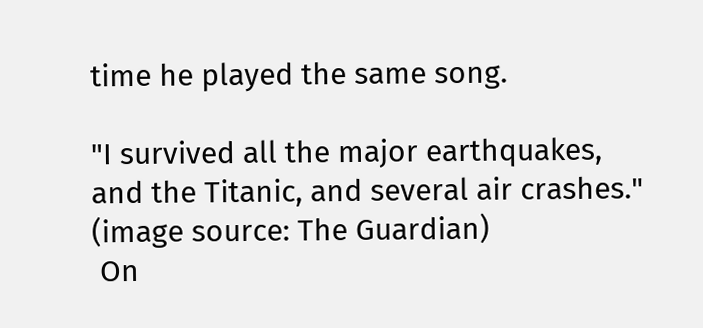time he played the same song.

"I survived all the major earthquakes,
and the Titanic, and several air crashes."
(image source: The Guardian)
 On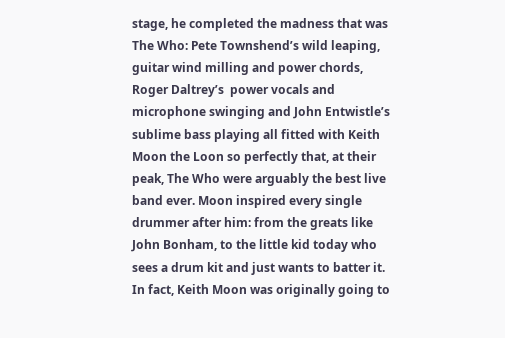stage, he completed the madness that was The Who: Pete Townshend’s wild leaping, guitar wind milling and power chords, Roger Daltrey’s  power vocals and microphone swinging and John Entwistle’s sublime bass playing all fitted with Keith Moon the Loon so perfectly that, at their peak, The Who were arguably the best live band ever. Moon inspired every single drummer after him: from the greats like John Bonham, to the little kid today who sees a drum kit and just wants to batter it. In fact, Keith Moon was originally going to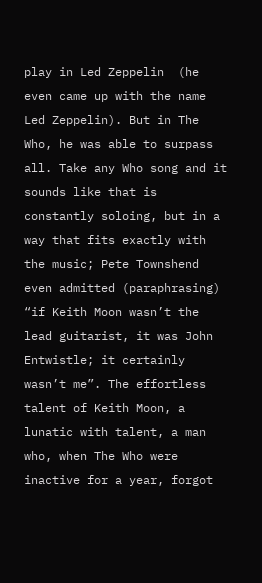play in Led Zeppelin  (he even came up with the name Led Zeppelin). But in The Who, he was able to surpass all. Take any Who song and it sounds like that is constantly soloing, but in a way that fits exactly with the music; Pete Townshend even admitted (paraphrasing) “if Keith Moon wasn’t the lead guitarist, it was John Entwistle; it certainly wasn’t me”. The effortless talent of Keith Moon, a lunatic with talent, a man who, when The Who were inactive for a year, forgot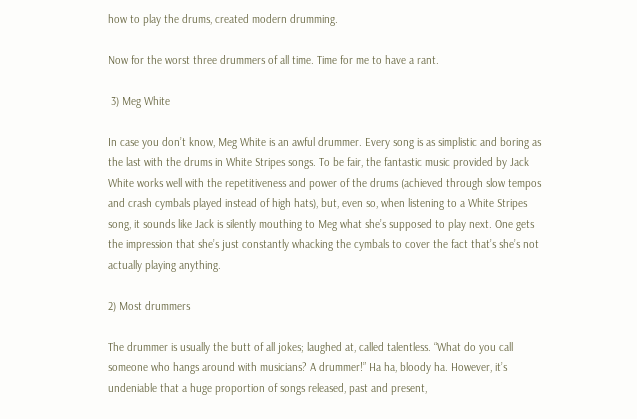how to play the drums, created modern drumming.

Now for the worst three drummers of all time. Time for me to have a rant.

 3) Meg White

In case you don’t know, Meg White is an awful drummer. Every song is as simplistic and boring as the last with the drums in White Stripes songs. To be fair, the fantastic music provided by Jack White works well with the repetitiveness and power of the drums (achieved through slow tempos and crash cymbals played instead of high hats), but, even so, when listening to a White Stripes song, it sounds like Jack is silently mouthing to Meg what she’s supposed to play next. One gets the impression that she’s just constantly whacking the cymbals to cover the fact that’s she’s not actually playing anything.

2) Most drummers

The drummer is usually the butt of all jokes; laughed at, called talentless. “What do you call someone who hangs around with musicians? A drummer!” Ha ha, bloody ha. However, it’s undeniable that a huge proportion of songs released, past and present,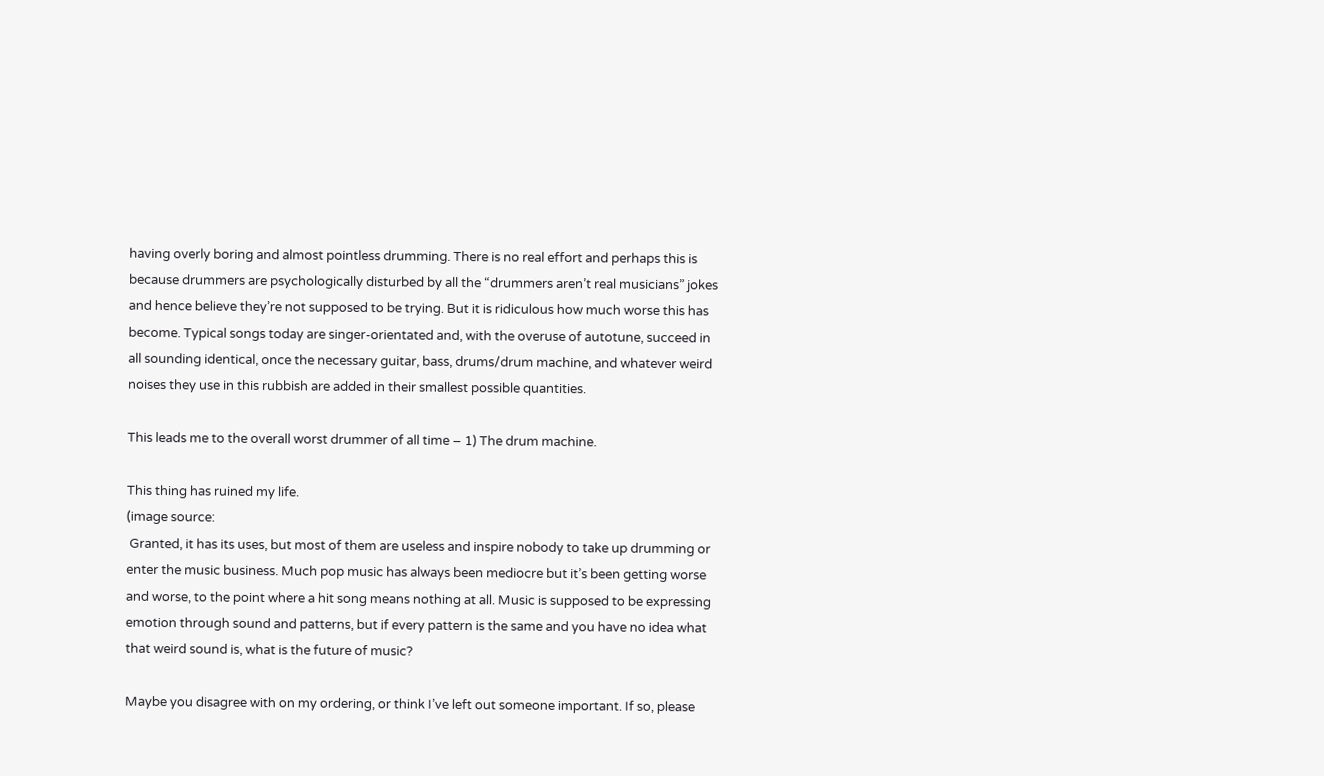having overly boring and almost pointless drumming. There is no real effort and perhaps this is because drummers are psychologically disturbed by all the “drummers aren’t real musicians” jokes and hence believe they’re not supposed to be trying. But it is ridiculous how much worse this has become. Typical songs today are singer-orientated and, with the overuse of autotune, succeed in all sounding identical, once the necessary guitar, bass, drums/drum machine, and whatever weird noises they use in this rubbish are added in their smallest possible quantities.

This leads me to the overall worst drummer of all time – 1) The drum machine.

This thing has ruined my life.
(image source:
 Granted, it has its uses, but most of them are useless and inspire nobody to take up drumming or enter the music business. Much pop music has always been mediocre but it’s been getting worse and worse, to the point where a hit song means nothing at all. Music is supposed to be expressing emotion through sound and patterns, but if every pattern is the same and you have no idea what that weird sound is, what is the future of music?

Maybe you disagree with on my ordering, or think I’ve left out someone important. If so, please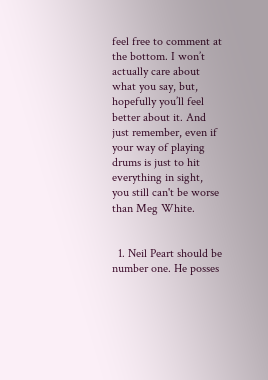feel free to comment at the bottom. I won’t actually care about what you say, but, hopefully you’ll feel better about it. And just remember, even if your way of playing drums is just to hit everything in sight, you still can't be worse than Meg White.


  1. Neil Peart should be number one. He posses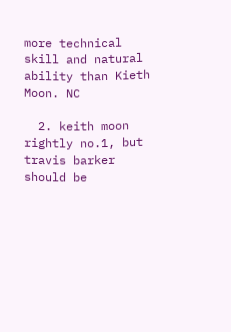more technical skill and natural ability than Kieth Moon. NC

  2. keith moon rightly no.1, but travis barker should be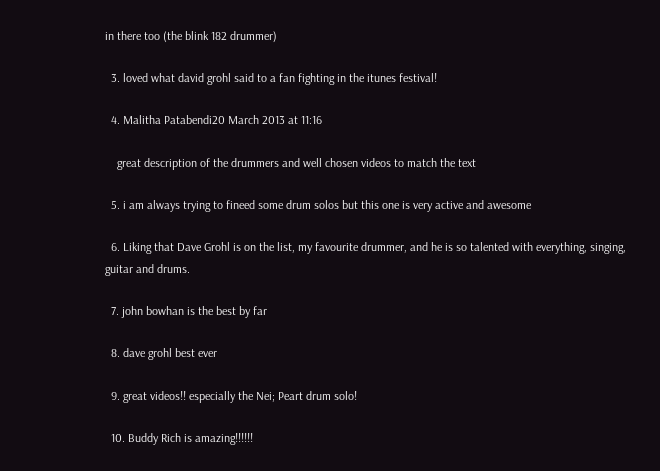in there too (the blink 182 drummer)

  3. loved what david grohl said to a fan fighting in the itunes festival!

  4. Malitha Patabendi20 March 2013 at 11:16

    great description of the drummers and well chosen videos to match the text

  5. i am always trying to fineed some drum solos but this one is very active and awesome

  6. Liking that Dave Grohl is on the list, my favourite drummer, and he is so talented with everything, singing, guitar and drums.

  7. john bowhan is the best by far

  8. dave grohl best ever

  9. great videos!! especially the Nei; Peart drum solo!

  10. Buddy Rich is amazing!!!!!!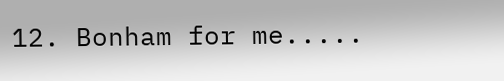12. Bonham for me.....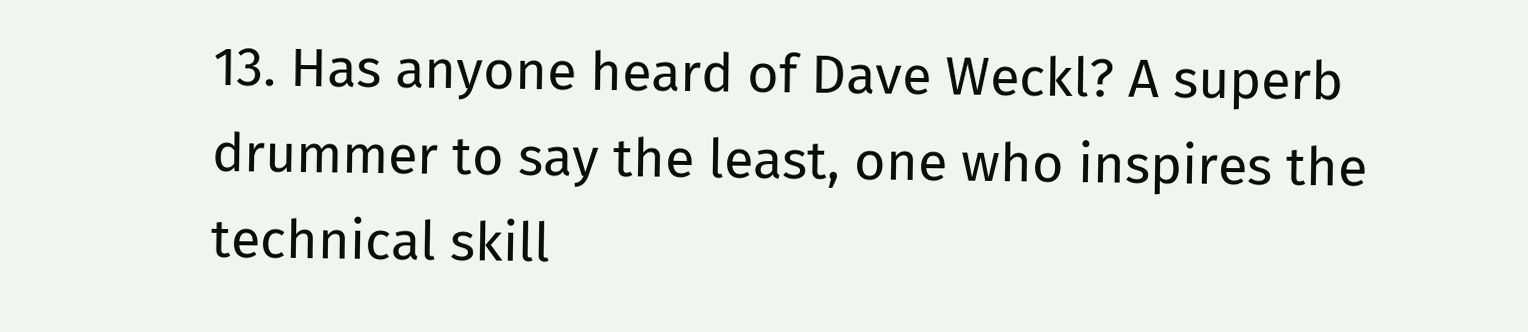13. Has anyone heard of Dave Weckl? A superb drummer to say the least, one who inspires the technical skill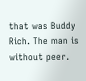that was Buddy Rich. The man is without peer.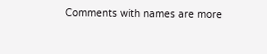Comments with names are more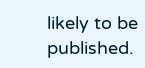likely to be published.